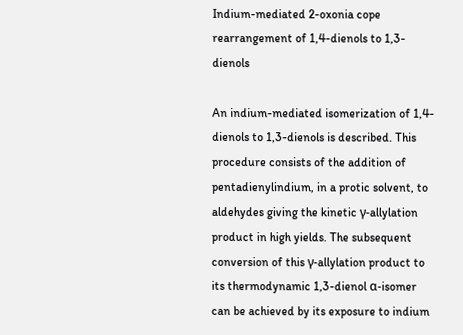Indium-mediated 2-oxonia cope rearrangement of 1,4-dienols to 1,3-dienols

An indium-mediated isomerization of 1,4-dienols to 1,3-dienols is described. This procedure consists of the addition of pentadienylindium, in a protic solvent, to aldehydes giving the kinetic γ-allylation product in high yields. The subsequent conversion of this γ-allylation product to its thermodynamic 1,3-dienol α-isomer can be achieved by its exposure to indium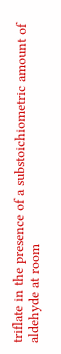triflate in the presence of a substoichiometric amount of aldehyde at room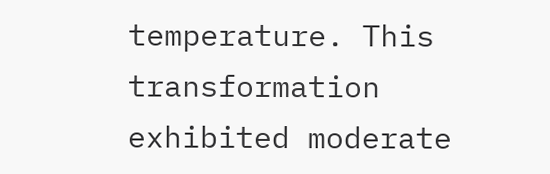temperature. This transformation exhibited moderate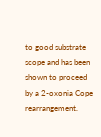to good substrate scope and has been shown to proceed by a 2-oxonia Cope rearrangement.